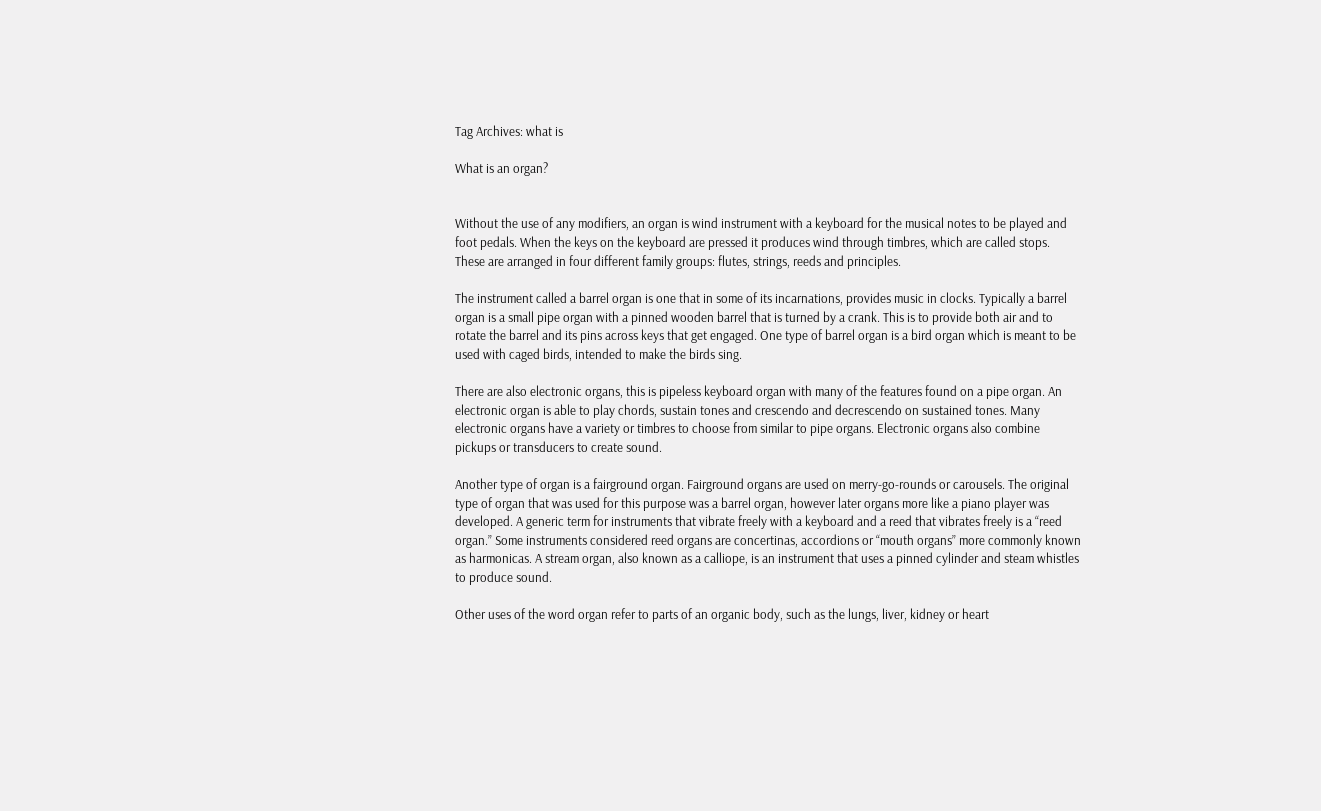Tag Archives: what is

What is an organ?


Without the use of any modifiers, an organ is wind instrument with a keyboard for the musical notes to be played and foot pedals. When the keys on the keyboard are pressed it produces wind through timbres, which are called stops. These are arranged in four different family groups: flutes, strings, reeds and principles.

The instrument called a barrel organ is one that in some of its incarnations, provides music in clocks. Typically a barrel organ is a small pipe organ with a pinned wooden barrel that is turned by a crank. This is to provide both air and to rotate the barrel and its pins across keys that get engaged. One type of barrel organ is a bird organ which is meant to be used with caged birds, intended to make the birds sing.

There are also electronic organs, this is pipeless keyboard organ with many of the features found on a pipe organ. An electronic organ is able to play chords, sustain tones and crescendo and decrescendo on sustained tones. Many electronic organs have a variety or timbres to choose from similar to pipe organs. Electronic organs also combine pickups or transducers to create sound.

Another type of organ is a fairground organ. Fairground organs are used on merry-go-rounds or carousels. The original type of organ that was used for this purpose was a barrel organ, however later organs more like a piano player was developed. A generic term for instruments that vibrate freely with a keyboard and a reed that vibrates freely is a “reed organ.” Some instruments considered reed organs are concertinas, accordions or “mouth organs” more commonly known as harmonicas. A stream organ, also known as a calliope, is an instrument that uses a pinned cylinder and steam whistles to produce sound.

Other uses of the word organ refer to parts of an organic body, such as the lungs, liver, kidney or heart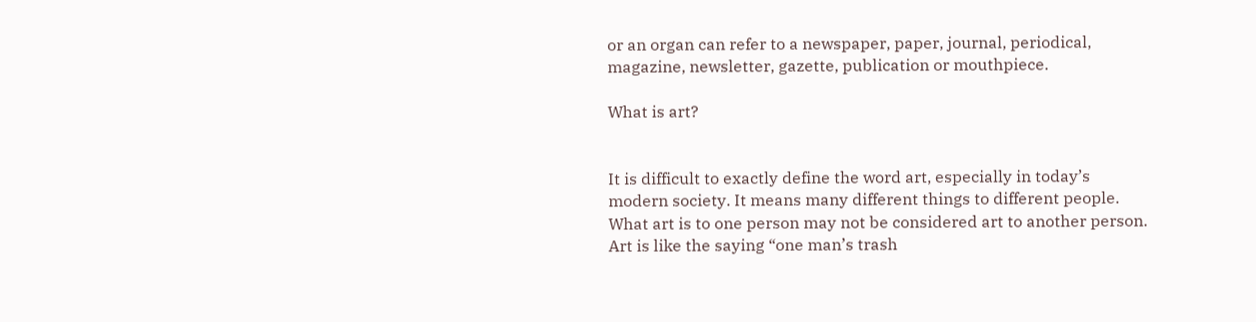or an organ can refer to a newspaper, paper, journal, periodical, magazine, newsletter, gazette, publication or mouthpiece.

What is art?


It is difficult to exactly define the word art, especially in today’s modern society. It means many different things to different people. What art is to one person may not be considered art to another person. Art is like the saying “one man’s trash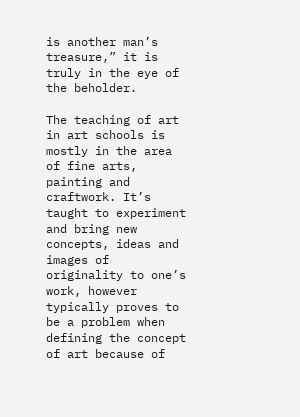is another man’s treasure,” it is truly in the eye of the beholder.

The teaching of art in art schools is mostly in the area of fine arts, painting and craftwork. It’s taught to experiment and bring new concepts, ideas and images of originality to one’s work, however typically proves to be a problem when defining the concept of art because of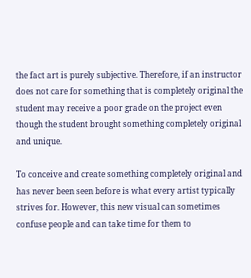the fact art is purely subjective. Therefore, if an instructor does not care for something that is completely original the student may receive a poor grade on the project even though the student brought something completely original and unique.

To conceive and create something completely original and has never been seen before is what every artist typically strives for. However, this new visual can sometimes confuse people and can take time for them to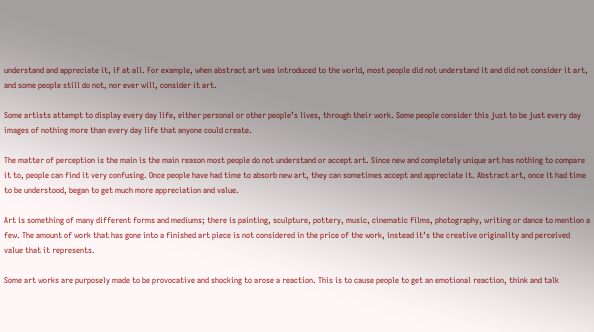understand and appreciate it, if at all. For example, when abstract art was introduced to the world, most people did not understand it and did not consider it art, and some people still do not, nor ever will, consider it art.

Some artists attempt to display every day life, either personal or other people’s lives, through their work. Some people consider this just to be just every day images of nothing more than every day life that anyone could create.

The matter of perception is the main is the main reason most people do not understand or accept art. Since new and completely unique art has nothing to compare it to, people can find it very confusing. Once people have had time to absorb new art, they can sometimes accept and appreciate it. Abstract art, once it had time to be understood, began to get much more appreciation and value.

Art is something of many different forms and mediums; there is painting, sculpture, pottery, music, cinematic films, photography, writing or dance to mention a few. The amount of work that has gone into a finished art piece is not considered in the price of the work, instead it’s the creative originality and perceived value that it represents.

Some art works are purposely made to be provocative and shocking to arose a reaction. This is to cause people to get an emotional reaction, think and talk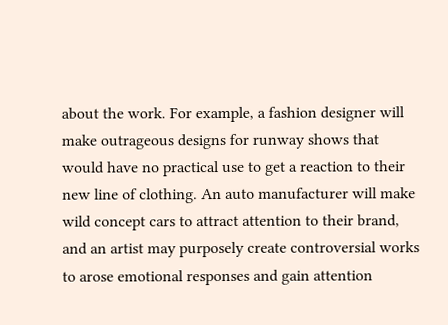about the work. For example, a fashion designer will make outrageous designs for runway shows that would have no practical use to get a reaction to their new line of clothing. An auto manufacturer will make wild concept cars to attract attention to their brand, and an artist may purposely create controversial works to arose emotional responses and gain attention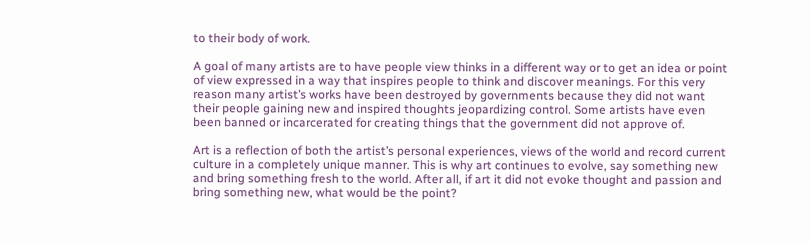to their body of work.

A goal of many artists are to have people view thinks in a different way or to get an idea or point of view expressed in a way that inspires people to think and discover meanings. For this very reason many artist’s works have been destroyed by governments because they did not want their people gaining new and inspired thoughts jeopardizing control. Some artists have even been banned or incarcerated for creating things that the government did not approve of.

Art is a reflection of both the artist’s personal experiences, views of the world and record current culture in a completely unique manner. This is why art continues to evolve, say something new and bring something fresh to the world. After all, if art it did not evoke thought and passion and bring something new, what would be the point?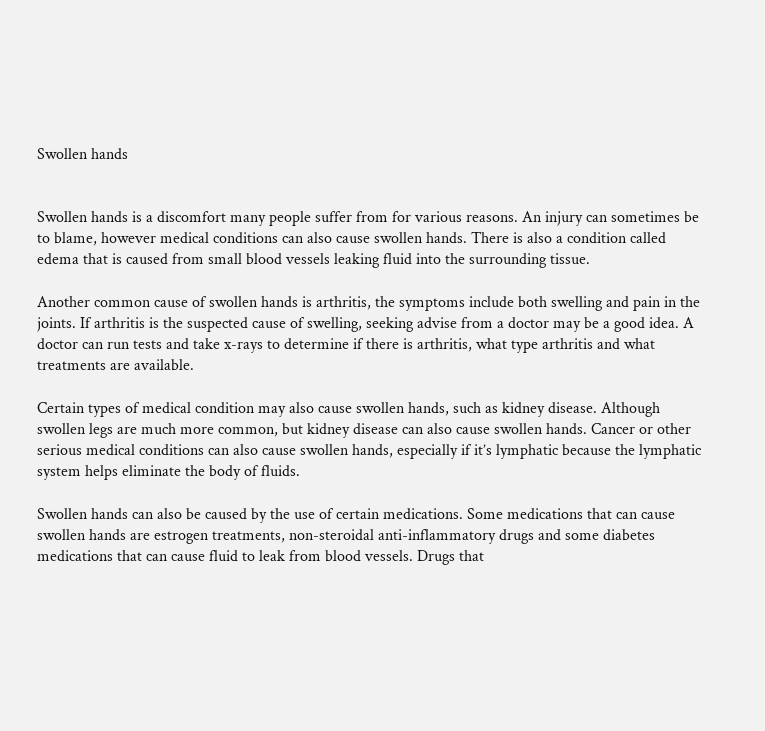Swollen hands


Swollen hands is a discomfort many people suffer from for various reasons. An injury can sometimes be to blame, however medical conditions can also cause swollen hands. There is also a condition called edema that is caused from small blood vessels leaking fluid into the surrounding tissue.

Another common cause of swollen hands is arthritis, the symptoms include both swelling and pain in the joints. If arthritis is the suspected cause of swelling, seeking advise from a doctor may be a good idea. A doctor can run tests and take x-rays to determine if there is arthritis, what type arthritis and what treatments are available.

Certain types of medical condition may also cause swollen hands, such as kidney disease. Although swollen legs are much more common, but kidney disease can also cause swollen hands. Cancer or other serious medical conditions can also cause swollen hands, especially if it’s lymphatic because the lymphatic system helps eliminate the body of fluids.

Swollen hands can also be caused by the use of certain medications. Some medications that can cause swollen hands are estrogen treatments, non-steroidal anti-inflammatory drugs and some diabetes medications that can cause fluid to leak from blood vessels. Drugs that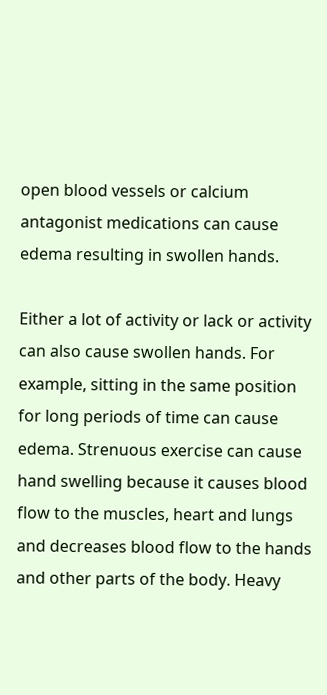open blood vessels or calcium antagonist medications can cause edema resulting in swollen hands.

Either a lot of activity or lack or activity can also cause swollen hands. For example, sitting in the same position for long periods of time can cause edema. Strenuous exercise can cause hand swelling because it causes blood flow to the muscles, heart and lungs and decreases blood flow to the hands and other parts of the body. Heavy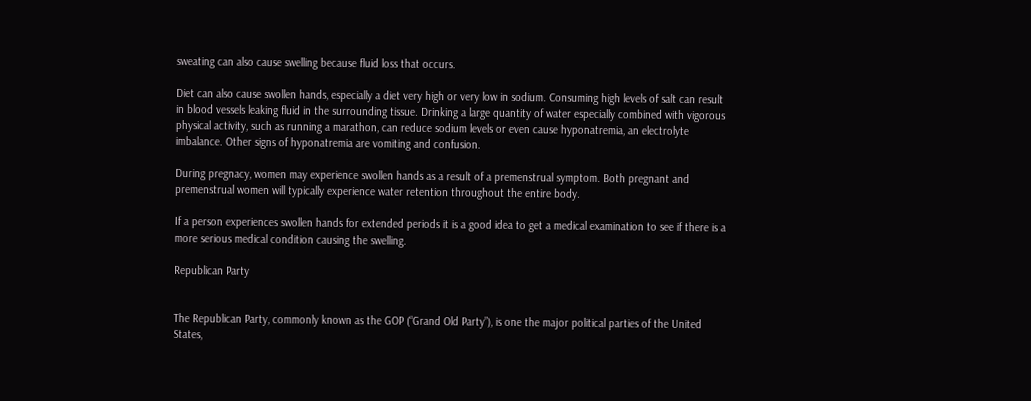sweating can also cause swelling because fluid loss that occurs.

Diet can also cause swollen hands, especially a diet very high or very low in sodium. Consuming high levels of salt can result in blood vessels leaking fluid in the surrounding tissue. Drinking a large quantity of water especially combined with vigorous physical activity, such as running a marathon, can reduce sodium levels or even cause hyponatremia, an electrolyte imbalance. Other signs of hyponatremia are vomiting and confusion.

During pregnacy, women may experience swollen hands as a result of a premenstrual symptom. Both pregnant and premenstrual women will typically experience water retention throughout the entire body.

If a person experiences swollen hands for extended periods it is a good idea to get a medical examination to see if there is a more serious medical condition causing the swelling.

Republican Party


The Republican Party, commonly known as the GOP (“Grand Old Party”), is one the major political parties of the United States,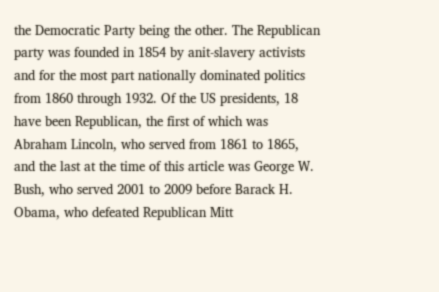the Democratic Party being the other. The Republican party was founded in 1854 by anit-slavery activists and for the most part nationally dominated politics from 1860 through 1932. Of the US presidents, 18 have been Republican, the first of which was Abraham Lincoln, who served from 1861 to 1865, and the last at the time of this article was George W. Bush, who served 2001 to 2009 before Barack H. Obama, who defeated Republican Mitt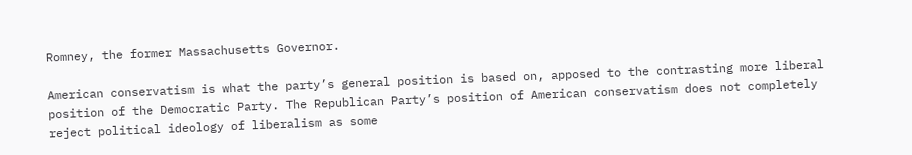Romney, the former Massachusetts Governor.

American conservatism is what the party’s general position is based on, apposed to the contrasting more liberal position of the Democratic Party. The Republican Party’s position of American conservatism does not completely reject political ideology of liberalism as some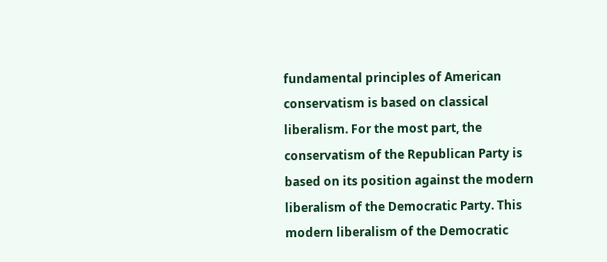fundamental principles of American conservatism is based on classical liberalism. For the most part, the conservatism of the Republican Party is based on its position against the modern liberalism of the Democratic Party. This modern liberalism of the Democratic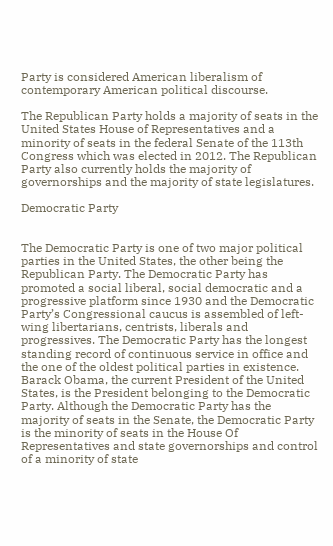Party is considered American liberalism of contemporary American political discourse.

The Republican Party holds a majority of seats in the United States House of Representatives and a minority of seats in the federal Senate of the 113th Congress which was elected in 2012. The Republican Party also currently holds the majority of governorships and the majority of state legislatures.

Democratic Party


The Democratic Party is one of two major political parties in the United States, the other being the Republican Party. The Democratic Party has promoted a social liberal, social democratic and a progressive platform since 1930 and the Democratic Party’s Congressional caucus is assembled of left-wing libertarians, centrists, liberals and progressives. The Democratic Party has the longest standing record of continuous service in office and the one of the oldest political parties in existence. Barack Obama, the current President of the United States, is the President belonging to the Democratic Party. Although the Democratic Party has the majority of seats in the Senate, the Democratic Party is the minority of seats in the House Of Representatives and state governorships and control of a minority of state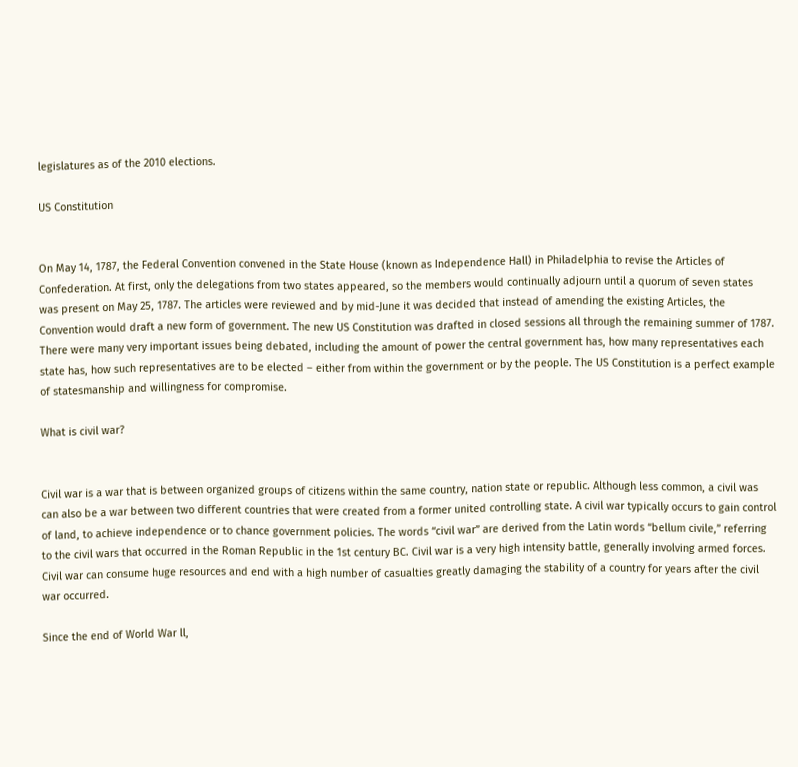legislatures as of the 2010 elections.

US Constitution


On May 14, 1787, the Federal Convention convened in the State House (known as Independence Hall) in Philadelphia to revise the Articles of Confederation. At first, only the delegations from two states appeared, so the members would continually adjourn until a quorum of seven states was present on May 25, 1787. The articles were reviewed and by mid-June it was decided that instead of amending the existing Articles, the Convention would draft a new form of government. The new US Constitution was drafted in closed sessions all through the remaining summer of 1787. There were many very important issues being debated, including the amount of power the central government has, how many representatives each state has, how such representatives are to be elected – either from within the government or by the people. The US Constitution is a perfect example of statesmanship and willingness for compromise.

What is civil war?


Civil war is a war that is between organized groups of citizens within the same country, nation state or republic. Although less common, a civil was can also be a war between two different countries that were created from a former united controlling state. A civil war typically occurs to gain control of land, to achieve independence or to chance government policies. The words “civil war” are derived from the Latin words “bellum civile,” referring to the civil wars that occurred in the Roman Republic in the 1st century BC. Civil war is a very high intensity battle, generally involving armed forces. Civil war can consume huge resources and end with a high number of casualties greatly damaging the stability of a country for years after the civil war occurred.

Since the end of World War ll,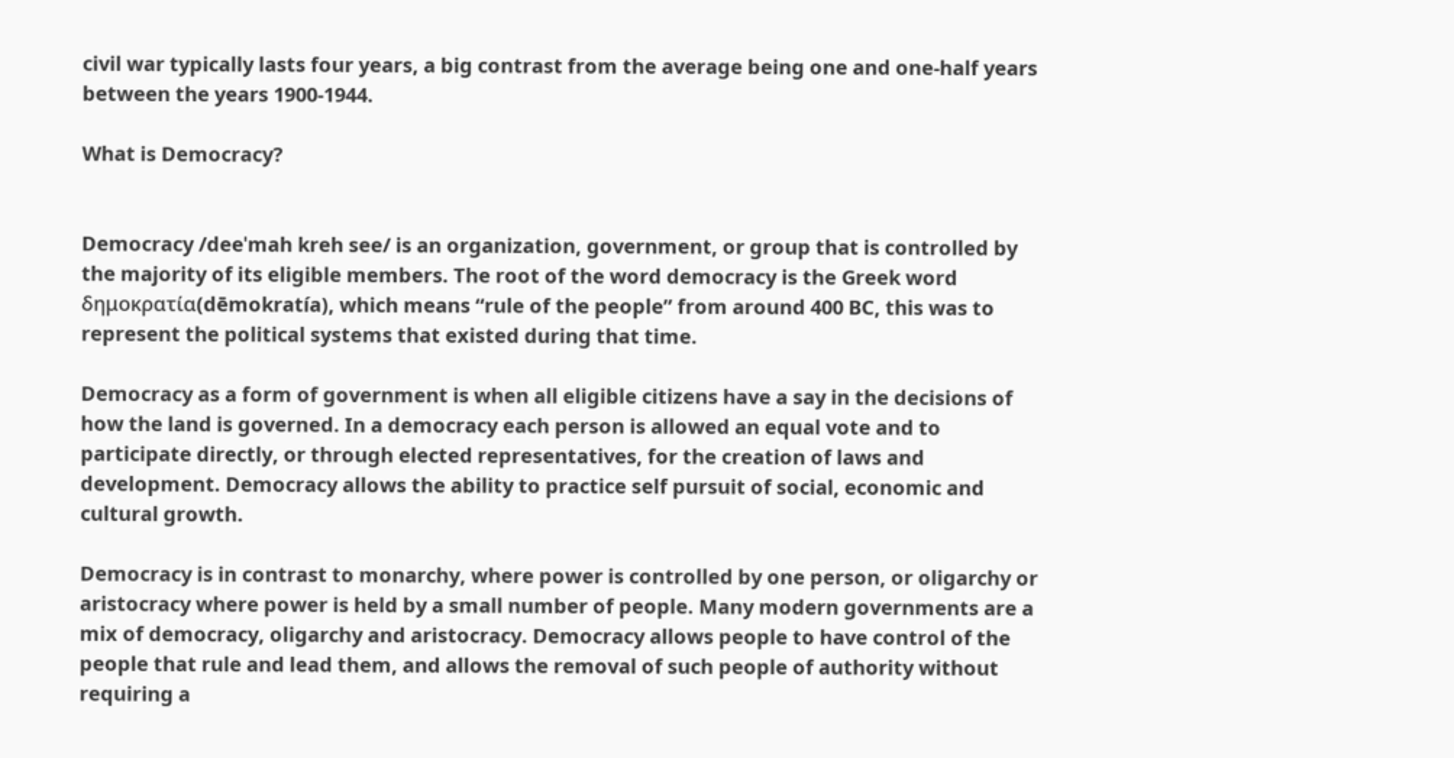civil war typically lasts four years, a big contrast from the average being one and one-half years between the years 1900-1944.

What is Democracy?


Democracy /deeˈmah kreh see/ is an organization, government, or group that is controlled by the majority of its eligible members. The root of the word democracy is the Greek word δημοκρατία(dēmokratía), which means “rule of the people” from around 400 BC, this was to represent the political systems that existed during that time.

Democracy as a form of government is when all eligible citizens have a say in the decisions of how the land is governed. In a democracy each person is allowed an equal vote and to participate directly, or through elected representatives, for the creation of laws and development. Democracy allows the ability to practice self pursuit of social, economic and cultural growth.

Democracy is in contrast to monarchy, where power is controlled by one person, or oligarchy or aristocracy where power is held by a small number of people. Many modern governments are a mix of democracy, oligarchy and aristocracy. Democracy allows people to have control of the people that rule and lead them, and allows the removal of such people of authority without requiring a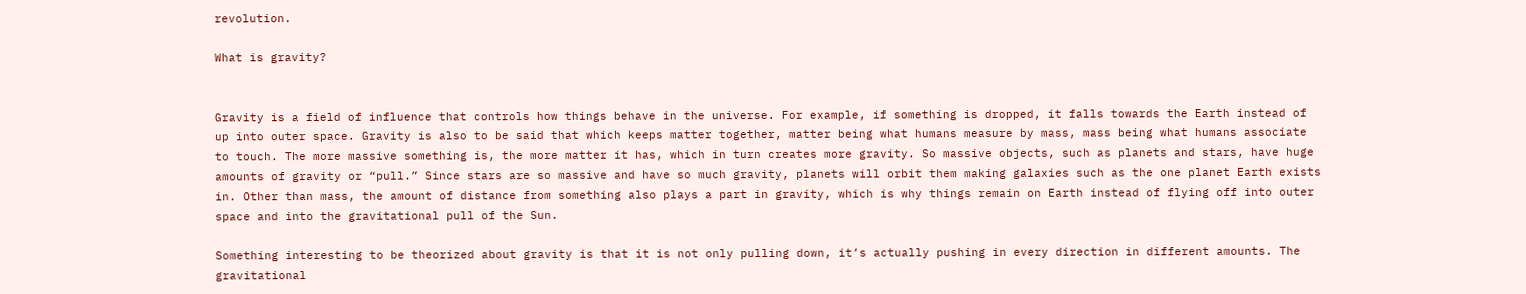revolution.

What is gravity?


Gravity is a field of influence that controls how things behave in the universe. For example, if something is dropped, it falls towards the Earth instead of up into outer space. Gravity is also to be said that which keeps matter together, matter being what humans measure by mass, mass being what humans associate to touch. The more massive something is, the more matter it has, which in turn creates more gravity. So massive objects, such as planets and stars, have huge amounts of gravity or “pull.” Since stars are so massive and have so much gravity, planets will orbit them making galaxies such as the one planet Earth exists in. Other than mass, the amount of distance from something also plays a part in gravity, which is why things remain on Earth instead of flying off into outer space and into the gravitational pull of the Sun.

Something interesting to be theorized about gravity is that it is not only pulling down, it’s actually pushing in every direction in different amounts. The gravitational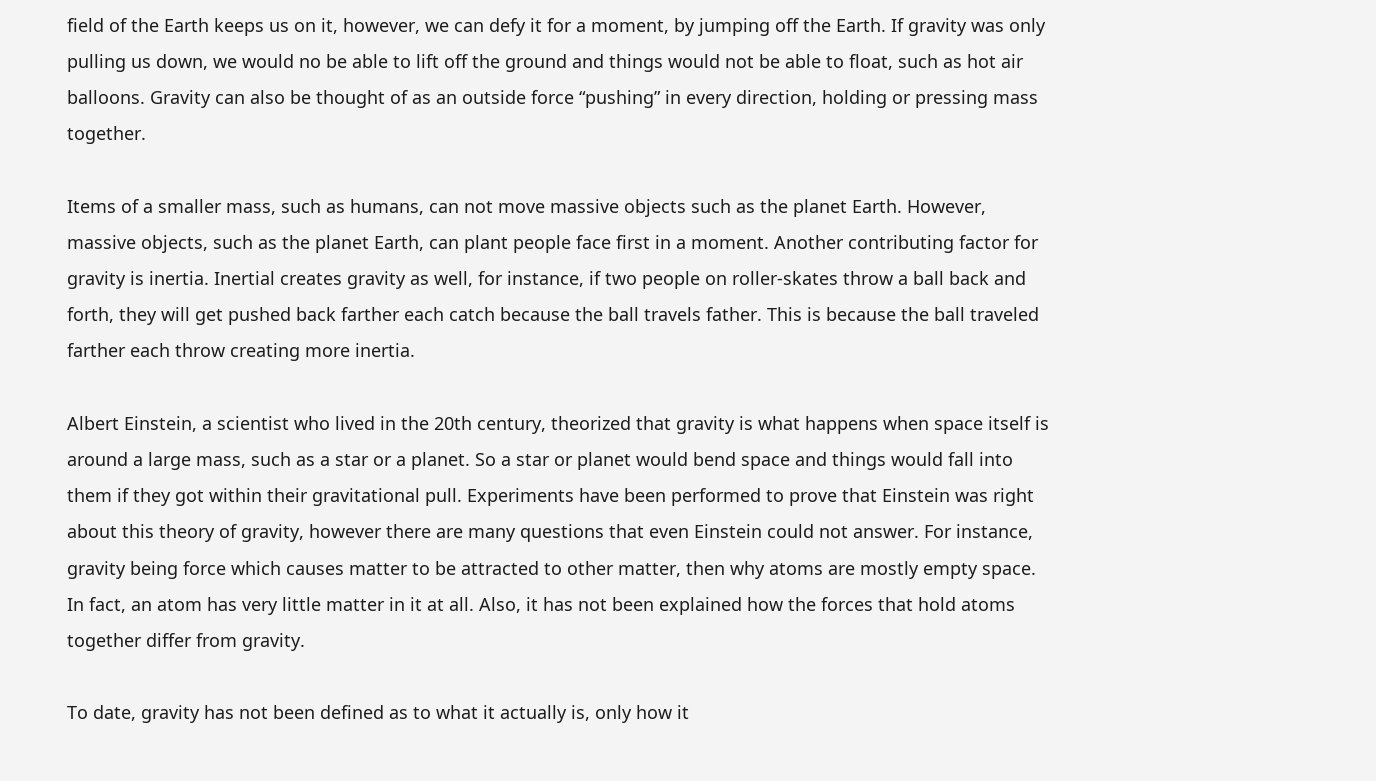field of the Earth keeps us on it, however, we can defy it for a moment, by jumping off the Earth. If gravity was only pulling us down, we would no be able to lift off the ground and things would not be able to float, such as hot air balloons. Gravity can also be thought of as an outside force “pushing” in every direction, holding or pressing mass together.

Items of a smaller mass, such as humans, can not move massive objects such as the planet Earth. However, massive objects, such as the planet Earth, can plant people face first in a moment. Another contributing factor for gravity is inertia. Inertial creates gravity as well, for instance, if two people on roller-skates throw a ball back and forth, they will get pushed back farther each catch because the ball travels father. This is because the ball traveled farther each throw creating more inertia.

Albert Einstein, a scientist who lived in the 20th century, theorized that gravity is what happens when space itself is around a large mass, such as a star or a planet. So a star or planet would bend space and things would fall into them if they got within their gravitational pull. Experiments have been performed to prove that Einstein was right about this theory of gravity, however there are many questions that even Einstein could not answer. For instance, gravity being force which causes matter to be attracted to other matter, then why atoms are mostly empty space. In fact, an atom has very little matter in it at all. Also, it has not been explained how the forces that hold atoms together differ from gravity.

To date, gravity has not been defined as to what it actually is, only how it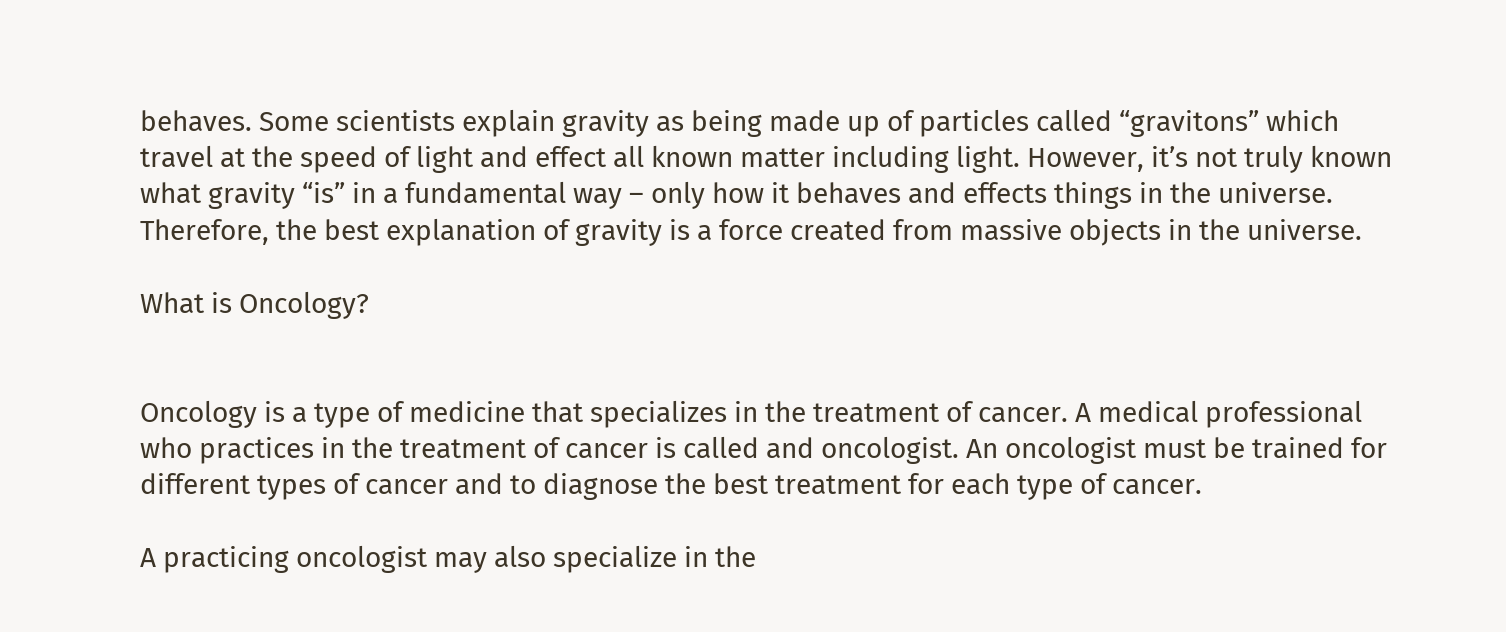behaves. Some scientists explain gravity as being made up of particles called “gravitons” which travel at the speed of light and effect all known matter including light. However, it’s not truly known what gravity “is” in a fundamental way – only how it behaves and effects things in the universe. Therefore, the best explanation of gravity is a force created from massive objects in the universe.

What is Oncology?


Oncology is a type of medicine that specializes in the treatment of cancer. A medical professional who practices in the treatment of cancer is called and oncologist. An oncologist must be trained for different types of cancer and to diagnose the best treatment for each type of cancer.

A practicing oncologist may also specialize in the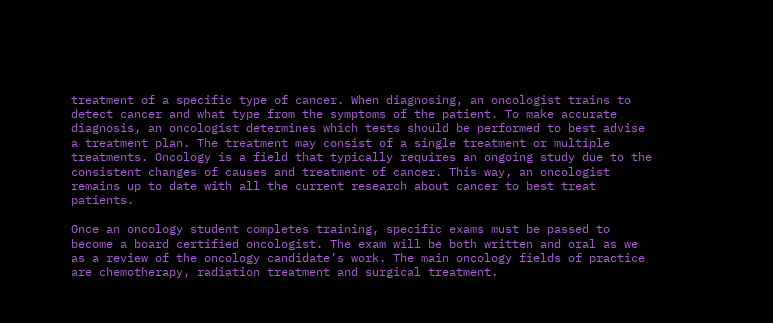treatment of a specific type of cancer. When diagnosing, an oncologist trains to detect cancer and what type from the symptoms of the patient. To make accurate diagnosis, an oncologist determines which tests should be performed to best advise a treatment plan. The treatment may consist of a single treatment or multiple treatments. Oncology is a field that typically requires an ongoing study due to the consistent changes of causes and treatment of cancer. This way, an oncologist remains up to date with all the current research about cancer to best treat patients.

Once an oncology student completes training, specific exams must be passed to become a board certified oncologist. The exam will be both written and oral as we as a review of the oncology candidate’s work. The main oncology fields of practice are chemotherapy, radiation treatment and surgical treatment.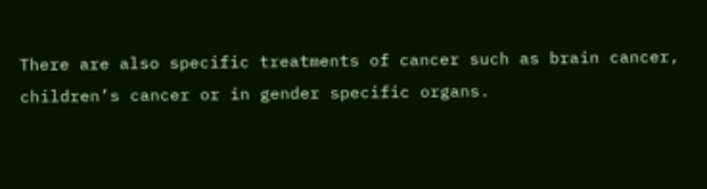There are also specific treatments of cancer such as brain cancer, children’s cancer or in gender specific organs.